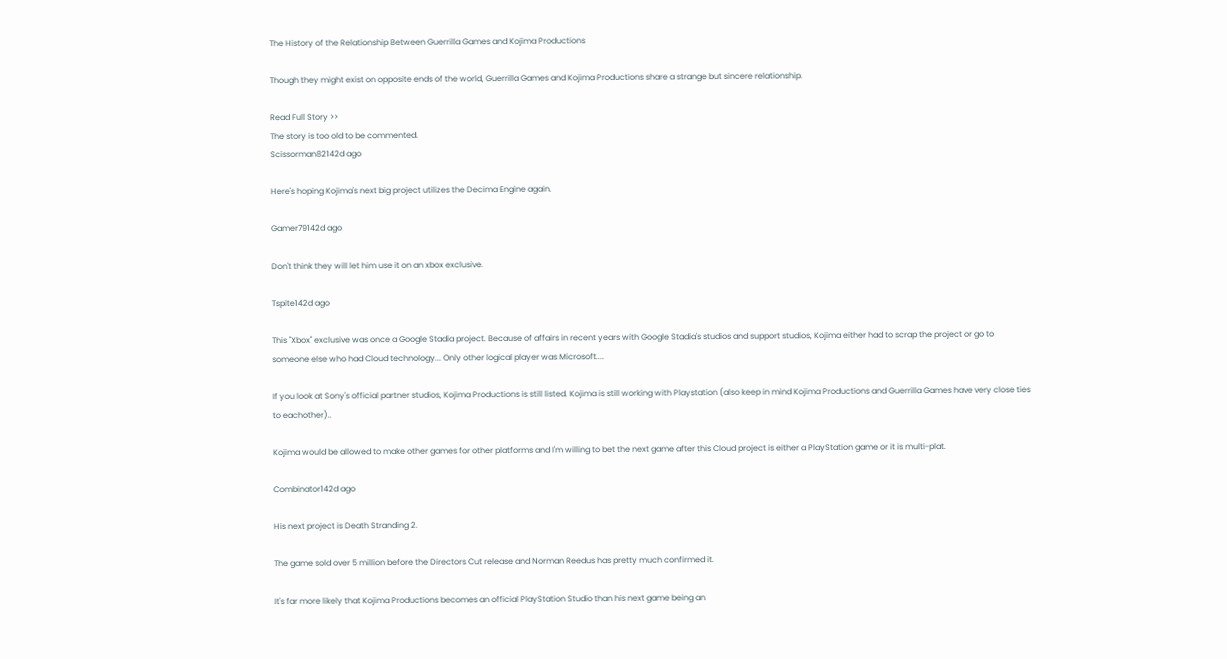The History of the Relationship Between Guerrilla Games and Kojima Productions

Though they might exist on opposite ends of the world, Guerrilla Games and Kojima Productions share a strange but sincere relationship.

Read Full Story >>
The story is too old to be commented.
Scissorman82142d ago

Here's hoping Kojima's next big project utilizes the Decima Engine again.

Gamer79142d ago

Don't think they will let him use it on an xbox exclusive.

Tspite142d ago

This "Xbox" exclusive was once a Google Stadia project. Because of affairs in recent years with Google Stadia's studios and support studios, Kojima either had to scrap the project or go to someone else who had Cloud technology... Only other logical player was Microsoft....

If you look at Sony's official partner studios, Kojima Productions is still listed. Kojima is still working with Playstation (also keep in mind Kojima Productions and Guerrilla Games have very close ties to eachother)..

Kojima would be allowed to make other games for other platforms and I'm willing to bet the next game after this Cloud project is either a PlayStation game or it is multi-plat.

Combinator142d ago

His next project is Death Stranding 2.

The game sold over 5 million before the Directors Cut release and Norman Reedus has pretty much confirmed it.

It's far more likely that Kojima Productions becomes an official PlayStation Studio than his next game being an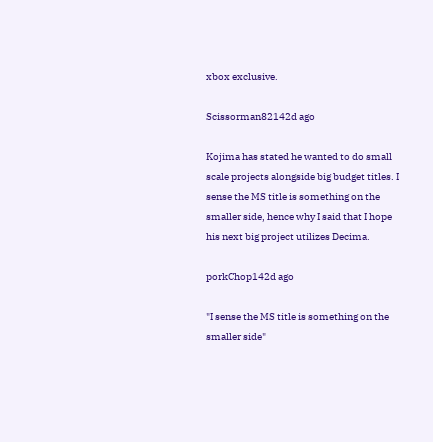xbox exclusive.

Scissorman82142d ago

Kojima has stated he wanted to do small scale projects alongside big budget titles. I sense the MS title is something on the smaller side, hence why I said that I hope his next big project utilizes Decima.

porkChop142d ago

"I sense the MS title is something on the smaller side"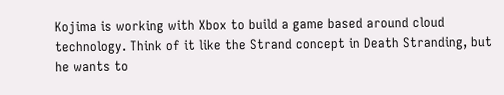Kojima is working with Xbox to build a game based around cloud technology. Think of it like the Strand concept in Death Stranding, but he wants to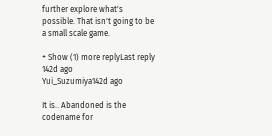further explore what's possible. That isn't going to be a small scale game.

+ Show (1) more replyLast reply 142d ago
Yui_Suzumiya142d ago

It is.. Abandoned is the codename for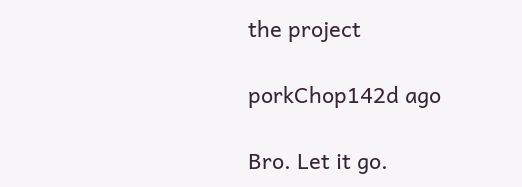the project

porkChop142d ago

Bro. Let it go.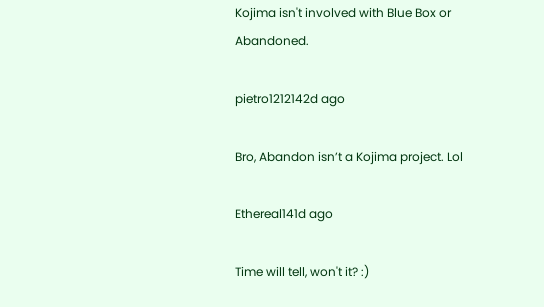Kojima isn't involved with Blue Box or Abandoned.

pietro1212142d ago

Bro, Abandon isn’t a Kojima project. Lol

Ethereal141d ago

Time will tell, won't it? :)